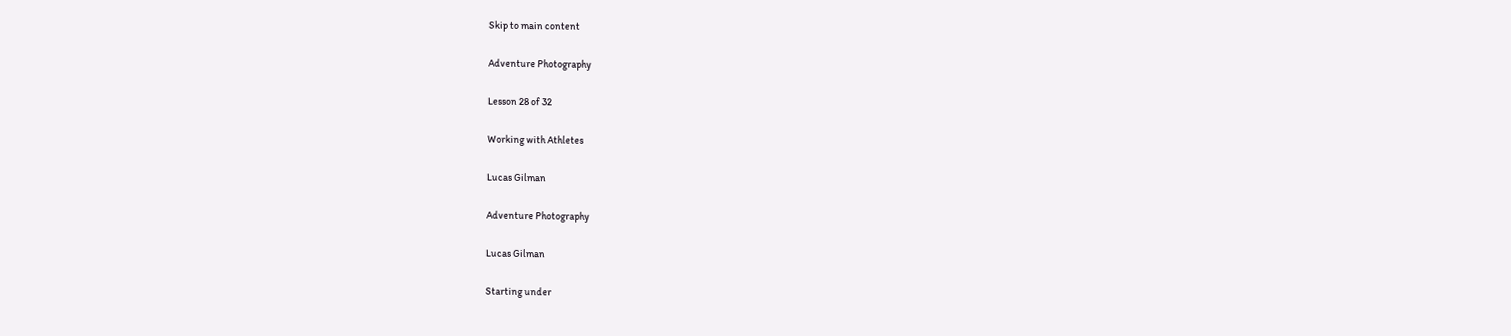Skip to main content

Adventure Photography

Lesson 28 of 32

Working with Athletes

Lucas Gilman

Adventure Photography

Lucas Gilman

Starting under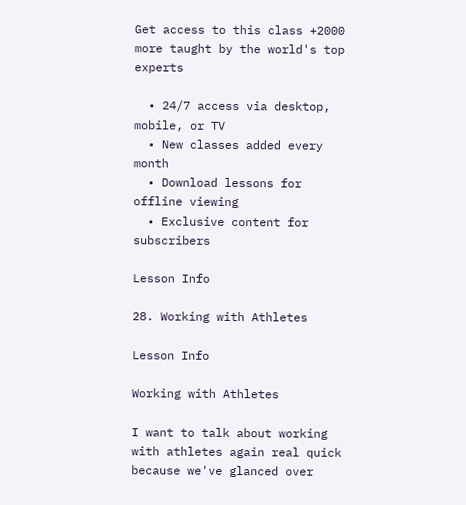Get access to this class +2000 more taught by the world's top experts

  • 24/7 access via desktop, mobile, or TV
  • New classes added every month
  • Download lessons for offline viewing
  • Exclusive content for subscribers

Lesson Info

28. Working with Athletes

Lesson Info

Working with Athletes

I want to talk about working with athletes again real quick because we've glanced over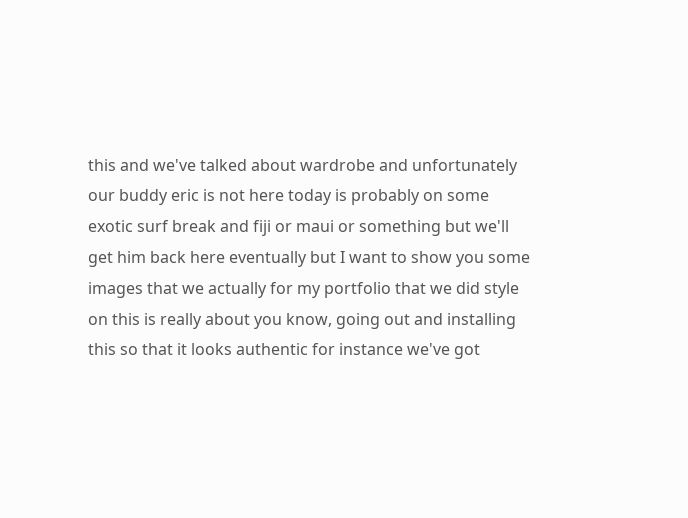this and we've talked about wardrobe and unfortunately our buddy eric is not here today is probably on some exotic surf break and fiji or maui or something but we'll get him back here eventually but I want to show you some images that we actually for my portfolio that we did style on this is really about you know, going out and installing this so that it looks authentic for instance we've got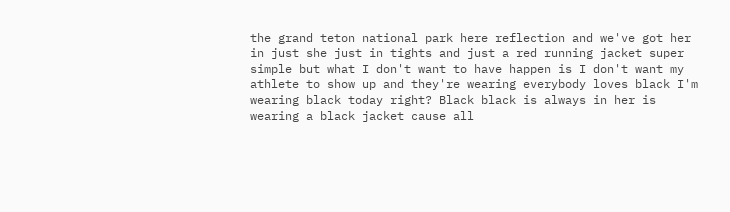the grand teton national park here reflection and we've got her in just she just in tights and just a red running jacket super simple but what I don't want to have happen is I don't want my athlete to show up and they're wearing everybody loves black I'm wearing black today right? Black black is always in her is wearing a black jacket cause all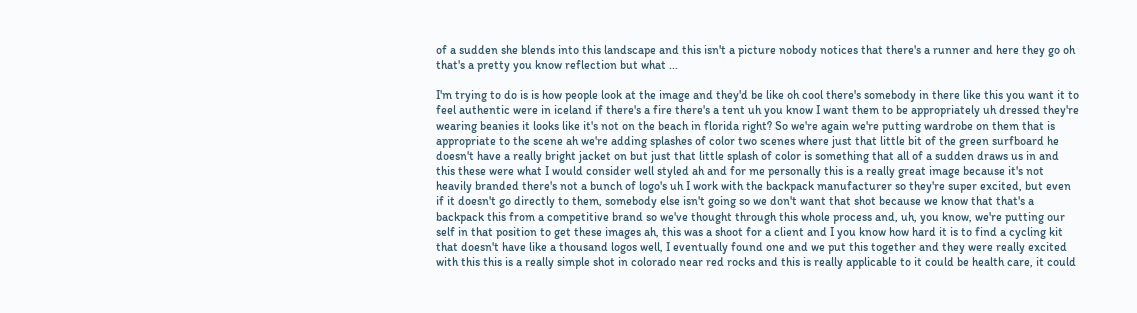of a sudden she blends into this landscape and this isn't a picture nobody notices that there's a runner and here they go oh that's a pretty you know reflection but what ...

I'm trying to do is is how people look at the image and they'd be like oh cool there's somebody in there like this you want it to feel authentic were in iceland if there's a fire there's a tent uh you know I want them to be appropriately uh dressed they're wearing beanies it looks like it's not on the beach in florida right? So we're again we're putting wardrobe on them that is appropriate to the scene ah we're adding splashes of color two scenes where just that little bit of the green surfboard he doesn't have a really bright jacket on but just that little splash of color is something that all of a sudden draws us in and this these were what I would consider well styled ah and for me personally this is a really great image because it's not heavily branded there's not a bunch of logo's uh I work with the backpack manufacturer so they're super excited, but even if it doesn't go directly to them, somebody else isn't going so we don't want that shot because we know that that's a backpack this from a competitive brand so we've thought through this whole process and, uh, you know, we're putting our self in that position to get these images ah, this was a shoot for a client and I you know how hard it is to find a cycling kit that doesn't have like a thousand logos well, I eventually found one and we put this together and they were really excited with this this is a really simple shot in colorado near red rocks and this is really applicable to it could be health care, it could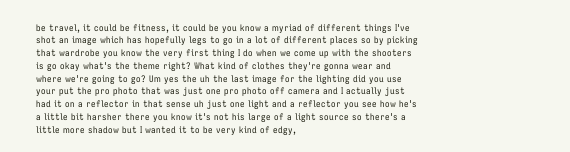be travel, it could be fitness, it could be you know a myriad of different things I've shot an image which has hopefully legs to go in a lot of different places so by picking that wardrobe you know the very first thing I do when we come up with the shooters is go okay what's the theme right? What kind of clothes they're gonna wear and where we're going to go? Um yes the uh the last image for the lighting did you use your put the pro photo that was just one pro photo off camera and I actually just had it on a reflector in that sense uh just one light and a reflector you see how he's a little bit harsher there you know it's not his large of a light source so there's a little more shadow but I wanted it to be very kind of edgy,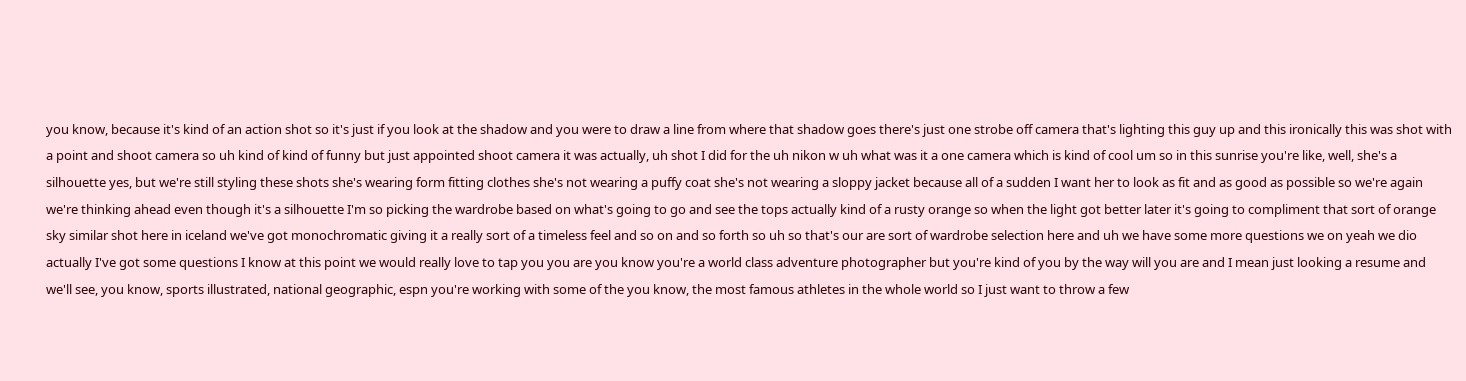you know, because it's kind of an action shot so it's just if you look at the shadow and you were to draw a line from where that shadow goes there's just one strobe off camera that's lighting this guy up and this ironically this was shot with a point and shoot camera so uh kind of kind of funny but just appointed shoot camera it was actually, uh shot I did for the uh nikon w uh what was it a one camera which is kind of cool um so in this sunrise you're like, well, she's a silhouette yes, but we're still styling these shots she's wearing form fitting clothes she's not wearing a puffy coat she's not wearing a sloppy jacket because all of a sudden I want her to look as fit and as good as possible so we're again we're thinking ahead even though it's a silhouette I'm so picking the wardrobe based on what's going to go and see the tops actually kind of a rusty orange so when the light got better later it's going to compliment that sort of orange sky similar shot here in iceland we've got monochromatic giving it a really sort of a timeless feel and so on and so forth so uh so that's our are sort of wardrobe selection here and uh we have some more questions we on yeah we dio actually I've got some questions I know at this point we would really love to tap you you are you know you're a world class adventure photographer but you're kind of you by the way will you are and I mean just looking a resume and we'll see, you know, sports illustrated, national geographic, espn you're working with some of the you know, the most famous athletes in the whole world so I just want to throw a few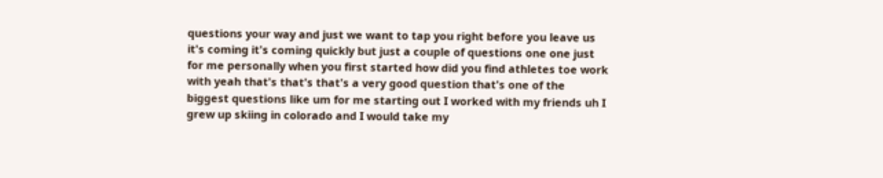questions your way and just we want to tap you right before you leave us it's coming it's coming quickly but just a couple of questions one one just for me personally when you first started how did you find athletes toe work with yeah that's that's that's a very good question that's one of the biggest questions like um for me starting out I worked with my friends uh I grew up skiing in colorado and I would take my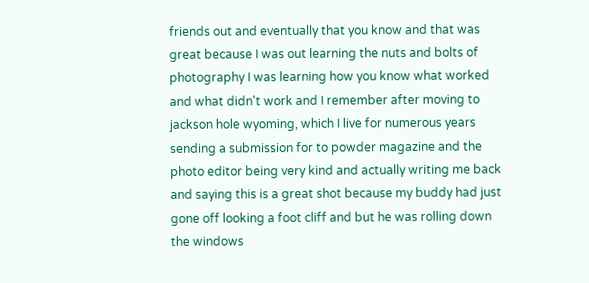friends out and eventually that you know and that was great because I was out learning the nuts and bolts of photography I was learning how you know what worked and what didn't work and I remember after moving to jackson hole wyoming, which I live for numerous years sending a submission for to powder magazine and the photo editor being very kind and actually writing me back and saying this is a great shot because my buddy had just gone off looking a foot cliff and but he was rolling down the windows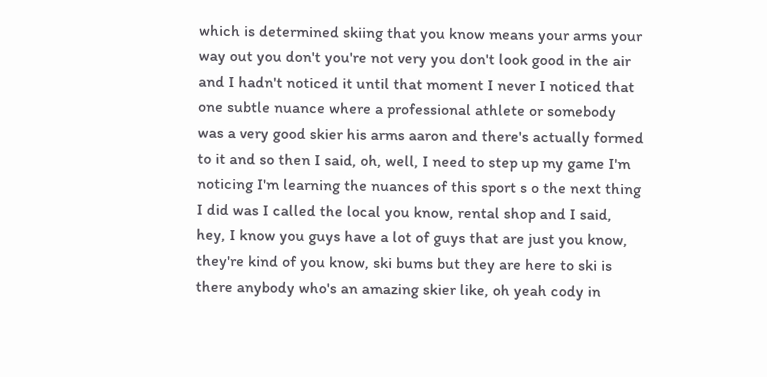which is determined skiing that you know means your arms your way out you don't you're not very you don't look good in the air and I hadn't noticed it until that moment I never I noticed that one subtle nuance where a professional athlete or somebody was a very good skier his arms aaron and there's actually formed to it and so then I said, oh, well, I need to step up my game I'm noticing I'm learning the nuances of this sport s o the next thing I did was I called the local you know, rental shop and I said, hey, I know you guys have a lot of guys that are just you know, they're kind of you know, ski bums but they are here to ski is there anybody who's an amazing skier like, oh yeah cody in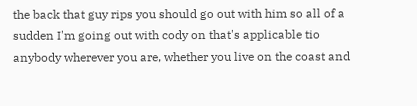the back that guy rips you should go out with him so all of a sudden I'm going out with cody on that's applicable tio anybody wherever you are, whether you live on the coast and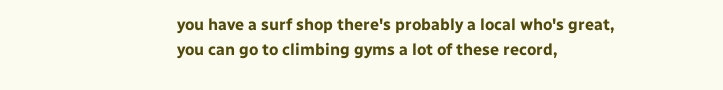you have a surf shop there's probably a local who's great, you can go to climbing gyms a lot of these record,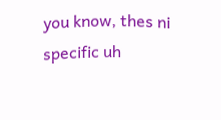you know, thes ni specific uh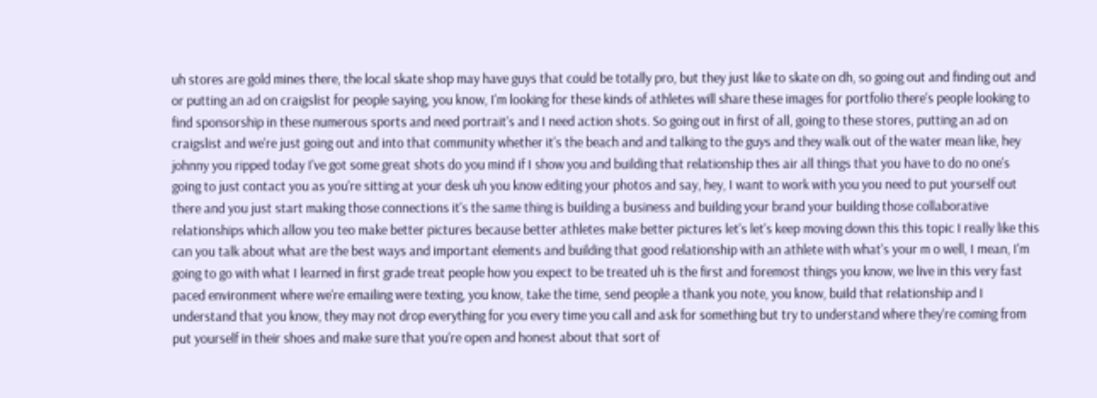uh stores are gold mines there, the local skate shop may have guys that could be totally pro, but they just like to skate on dh, so going out and finding out and or putting an ad on craigslist for people saying, you know, I'm looking for these kinds of athletes will share these images for portfolio there's people looking to find sponsorship in these numerous sports and need portrait's and I need action shots. So going out in first of all, going to these stores, putting an ad on craigslist and we're just going out and into that community whether it's the beach and and talking to the guys and they walk out of the water mean like, hey johnny you ripped today I've got some great shots do you mind if I show you and building that relationship thes air all things that you have to do no one's going to just contact you as you're sitting at your desk uh you know editing your photos and say, hey, I want to work with you you need to put yourself out there and you just start making those connections it's the same thing is building a business and building your brand your building those collaborative relationships which allow you teo make better pictures because better athletes make better pictures let's let's keep moving down this this topic I really like this can you talk about what are the best ways and important elements and building that good relationship with an athlete with what's your m o well, I mean, I'm going to go with what I learned in first grade treat people how you expect to be treated uh is the first and foremost things you know, we live in this very fast paced environment where we're emailing were texting, you know, take the time, send people a thank you note, you know, build that relationship and I understand that you know, they may not drop everything for you every time you call and ask for something but try to understand where they're coming from put yourself in their shoes and make sure that you're open and honest about that sort of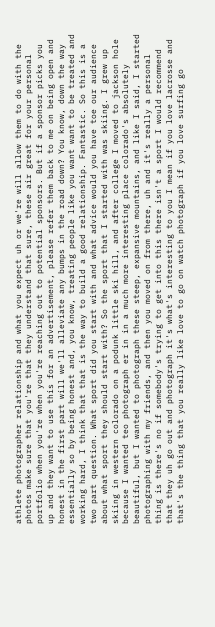athlete photographer relationship and what you expect uh or we're will allow them to do with the photos make sure that you're that they understand that sure, these air great for your personal portfolio when you're when you're reaching out to potential sponsors. But if a sponsor picks you up and they want to use this for an advertisement, please refer them back to me on being open and honest in the first part will we'll alleviate any bumps in the road down? You know, down the way essentially so by being honest and, you know, treating people like you want want to be treated and working hard, I think that that is the way to build a good relationship. Fantastic. So this is a two part question. What sport did you start with and what advice would you have toe our audience about what sport they should start with? So the sport that I started with was skiing. I grew up skiing in western colorado on a podunk little ski hill, and after college I moved to jackson hole because I wanted teo photograph er in in a much more interesting place colorado's absolutely beautiful, but I wanted to photograph these steep, expansive mountains, and like I said, I started photographing with my friends, and then you moved on from there, uh and it's really a personal thing is there's no if somebody's trying to get into this there isn't a sport I would recommend that they uh go out and photograph it's what's interesting to you I mean if you love lacrosse and that's the thing that you really like love to go on watch photograph if you love surfing go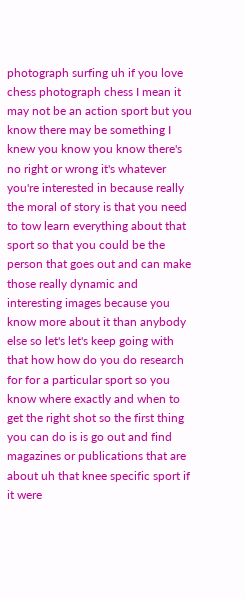photograph surfing uh if you love chess photograph chess I mean it may not be an action sport but you know there may be something I knew you know you know there's no right or wrong it's whatever you're interested in because really the moral of story is that you need to tow learn everything about that sport so that you could be the person that goes out and can make those really dynamic and interesting images because you know more about it than anybody else so let's let's keep going with that how how do you do research for for a particular sport so you know where exactly and when to get the right shot so the first thing you can do is is go out and find magazines or publications that are about uh that knee specific sport if it were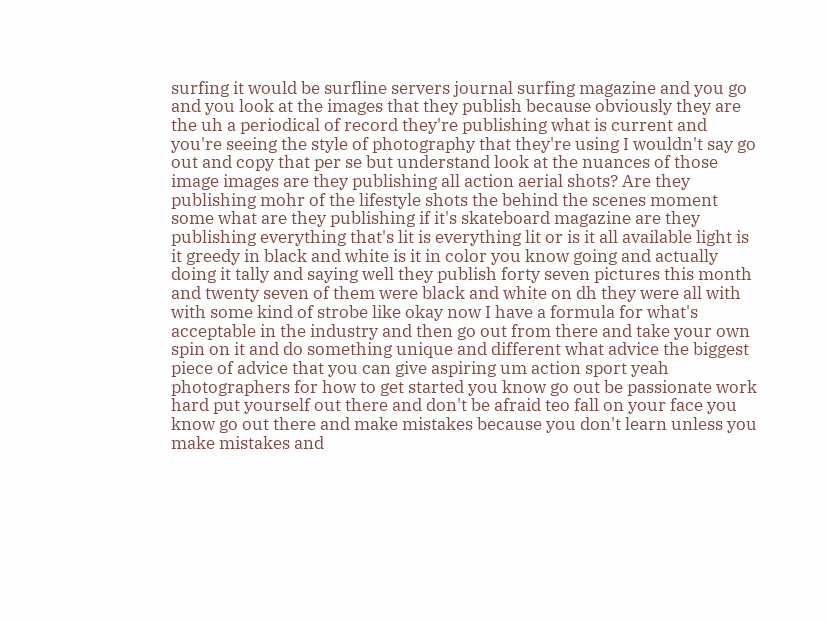surfing it would be surfline servers journal surfing magazine and you go and you look at the images that they publish because obviously they are the uh a periodical of record they're publishing what is current and you're seeing the style of photography that they're using I wouldn't say go out and copy that per se but understand look at the nuances of those image images are they publishing all action aerial shots? Are they publishing mohr of the lifestyle shots the behind the scenes moment some what are they publishing if it's skateboard magazine are they publishing everything that's lit is everything lit or is it all available light is it greedy in black and white is it in color you know going and actually doing it tally and saying well they publish forty seven pictures this month and twenty seven of them were black and white on dh they were all with with some kind of strobe like okay now I have a formula for what's acceptable in the industry and then go out from there and take your own spin on it and do something unique and different what advice the biggest piece of advice that you can give aspiring um action sport yeah photographers for how to get started you know go out be passionate work hard put yourself out there and don't be afraid teo fall on your face you know go out there and make mistakes because you don't learn unless you make mistakes and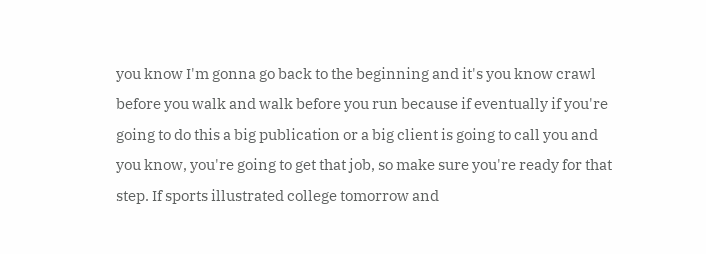you know I'm gonna go back to the beginning and it's you know crawl before you walk and walk before you run because if eventually if you're going to do this a big publication or a big client is going to call you and you know, you're going to get that job, so make sure you're ready for that step. If sports illustrated college tomorrow and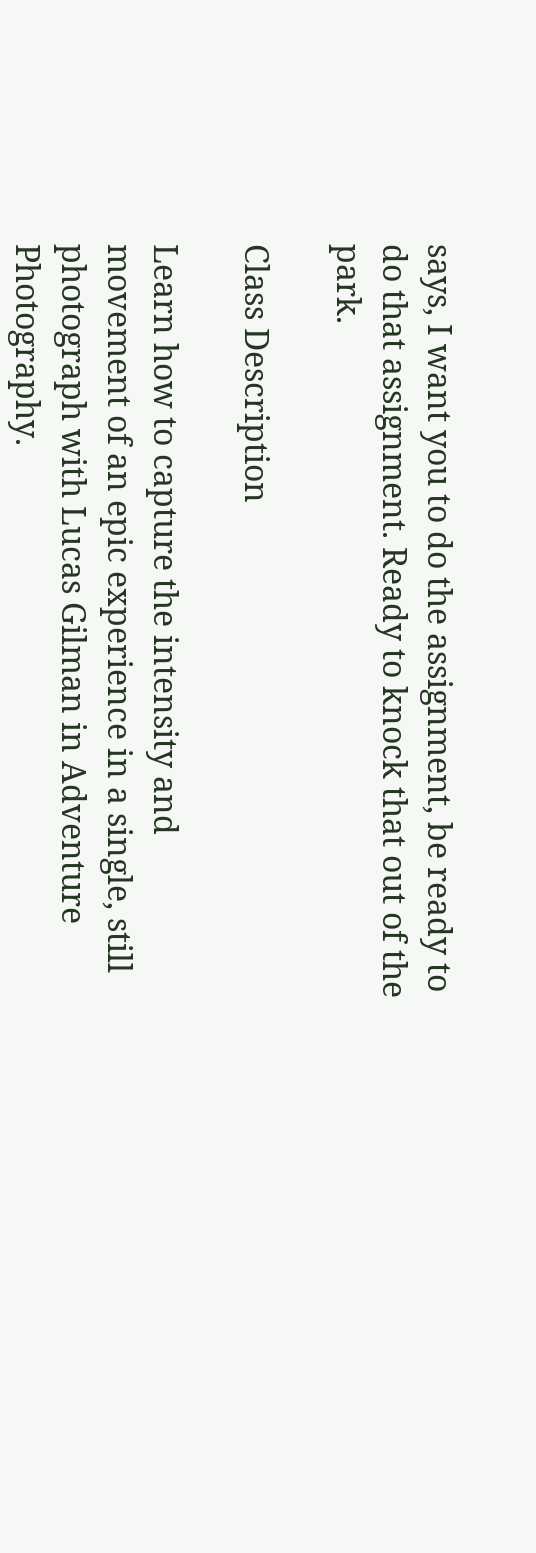says, I want you to do the assignment, be ready to do that assignment. Ready to knock that out of the park.

Class Description

Learn how to capture the intensity and movement of an epic experience in a single, still photograph with Lucas Gilman in Adventure Photography.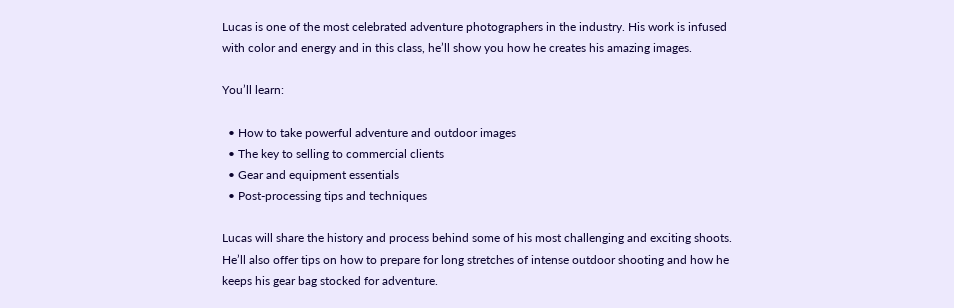Lucas is one of the most celebrated adventure photographers in the industry. His work is infused with color and energy and in this class, he’ll show you how he creates his amazing images.

You’ll learn:

  • How to take powerful adventure and outdoor images
  • The key to selling to commercial clients
  • Gear and equipment essentials
  • Post-processing tips and techniques

Lucas will share the history and process behind some of his most challenging and exciting shoots. He’ll also offer tips on how to prepare for long stretches of intense outdoor shooting and how he keeps his gear bag stocked for adventure.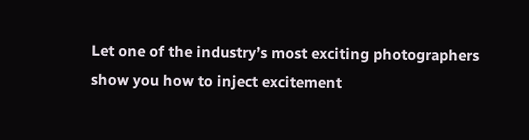Let one of the industry’s most exciting photographers show you how to inject excitement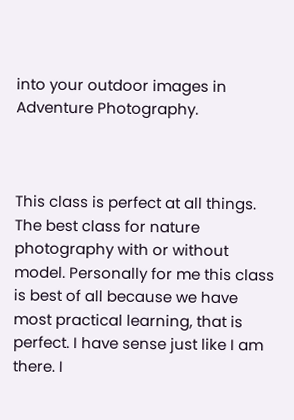into your outdoor images in Adventure Photography.



This class is perfect at all things. The best class for nature photography with or without model. Personally for me this class is best of all because we have most practical learning, that is perfect. I have sense just like I am there. I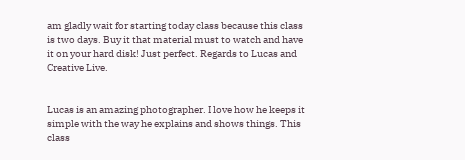am gladly wait for starting today class because this class is two days. Buy it that material must to watch and have it on your hard disk! Just perfect. Regards to Lucas and Creative Live.


Lucas is an amazing photographer. I love how he keeps it simple with the way he explains and shows things. This class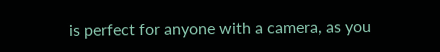is perfect for anyone with a camera, as you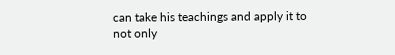can take his teachings and apply it to not only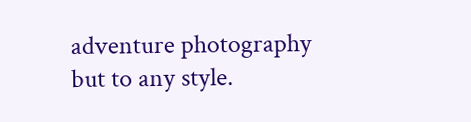adventure photography but to any style.